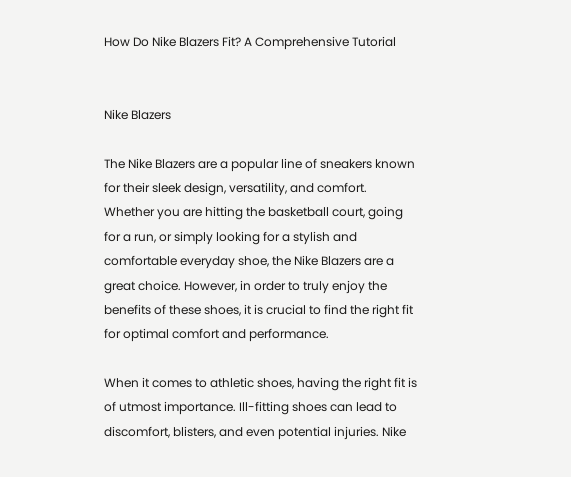How Do Nike Blazers Fit? A Comprehensive Tutorial


Nike Blazers

The Nike Blazers are a popular line of sneakers known for their sleek design, versatility, and comfort. Whether you are hitting the basketball court, going for a run, or simply looking for a stylish and comfortable everyday shoe, the Nike Blazers are a great choice. However, in order to truly enjoy the benefits of these shoes, it is crucial to find the right fit for optimal comfort and performance.

When it comes to athletic shoes, having the right fit is of utmost importance. Ill-fitting shoes can lead to discomfort, blisters, and even potential injuries. Nike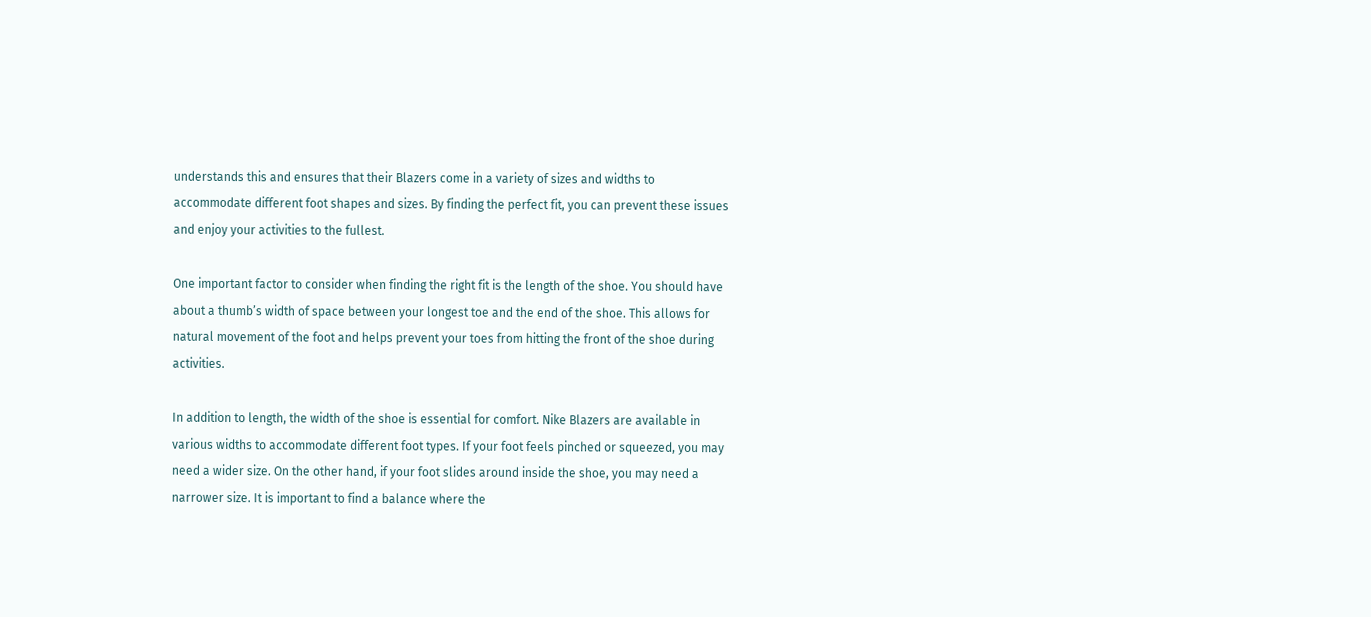understands this and ensures that their Blazers come in a variety of sizes and widths to accommodate different foot shapes and sizes. By finding the perfect fit, you can prevent these issues and enjoy your activities to the fullest.

One important factor to consider when finding the right fit is the length of the shoe. You should have about a thumb’s width of space between your longest toe and the end of the shoe. This allows for natural movement of the foot and helps prevent your toes from hitting the front of the shoe during activities.

In addition to length, the width of the shoe is essential for comfort. Nike Blazers are available in various widths to accommodate different foot types. If your foot feels pinched or squeezed, you may need a wider size. On the other hand, if your foot slides around inside the shoe, you may need a narrower size. It is important to find a balance where the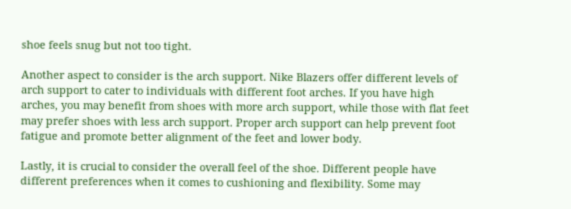shoe feels snug but not too tight.

Another aspect to consider is the arch support. Nike Blazers offer different levels of arch support to cater to individuals with different foot arches. If you have high arches, you may benefit from shoes with more arch support, while those with flat feet may prefer shoes with less arch support. Proper arch support can help prevent foot fatigue and promote better alignment of the feet and lower body.

Lastly, it is crucial to consider the overall feel of the shoe. Different people have different preferences when it comes to cushioning and flexibility. Some may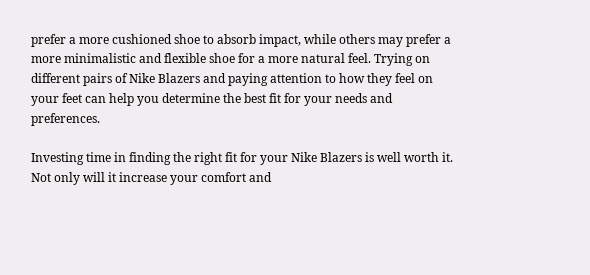prefer a more cushioned shoe to absorb impact, while others may prefer a more minimalistic and flexible shoe for a more natural feel. Trying on different pairs of Nike Blazers and paying attention to how they feel on your feet can help you determine the best fit for your needs and preferences.

Investing time in finding the right fit for your Nike Blazers is well worth it. Not only will it increase your comfort and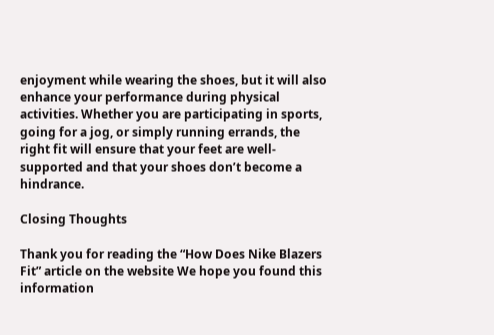enjoyment while wearing the shoes, but it will also enhance your performance during physical activities. Whether you are participating in sports, going for a jog, or simply running errands, the right fit will ensure that your feet are well-supported and that your shoes don’t become a hindrance.

Closing Thoughts

Thank you for reading the “How Does Nike Blazers Fit” article on the website We hope you found this information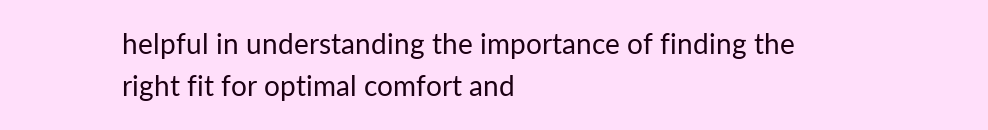helpful in understanding the importance of finding the right fit for optimal comfort and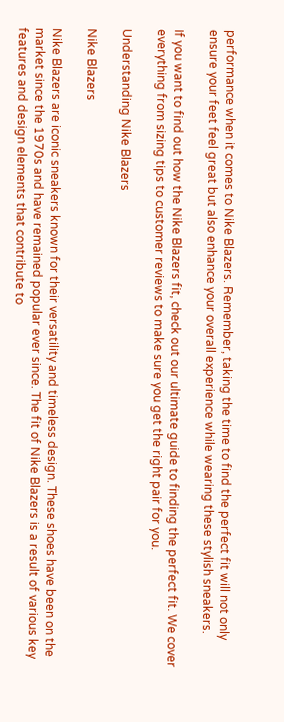performance when it comes to Nike Blazers. Remember, taking the time to find the perfect fit will not only ensure your feet feel great but also enhance your overall experience while wearing these stylish sneakers.

If you want to find out how the Nike Blazers fit, check out our ultimate guide to finding the perfect fit. We cover everything from sizing tips to customer reviews to make sure you get the right pair for you.

Understanding Nike Blazers

Nike Blazers

Nike Blazers are iconic sneakers known for their versatility and timeless design. These shoes have been on the market since the 1970s and have remained popular ever since. The fit of Nike Blazers is a result of various key features and design elements that contribute to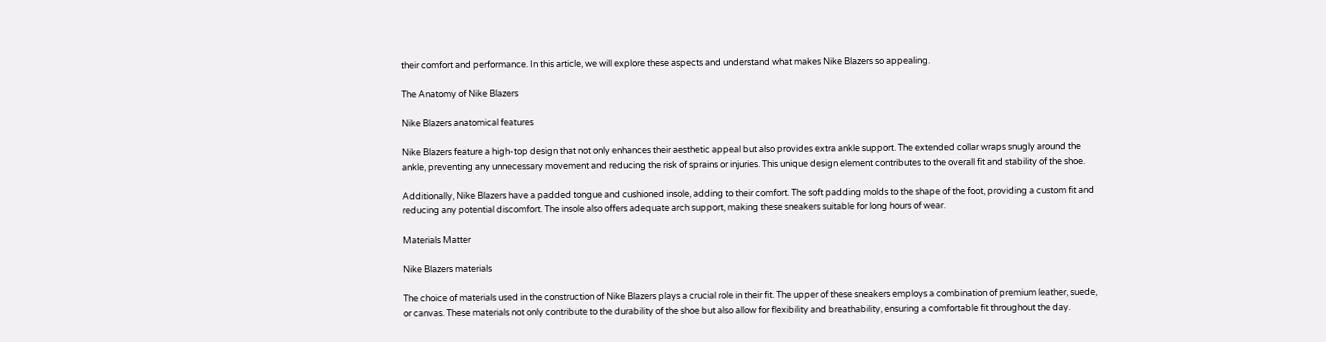their comfort and performance. In this article, we will explore these aspects and understand what makes Nike Blazers so appealing.

The Anatomy of Nike Blazers

Nike Blazers anatomical features

Nike Blazers feature a high-top design that not only enhances their aesthetic appeal but also provides extra ankle support. The extended collar wraps snugly around the ankle, preventing any unnecessary movement and reducing the risk of sprains or injuries. This unique design element contributes to the overall fit and stability of the shoe.

Additionally, Nike Blazers have a padded tongue and cushioned insole, adding to their comfort. The soft padding molds to the shape of the foot, providing a custom fit and reducing any potential discomfort. The insole also offers adequate arch support, making these sneakers suitable for long hours of wear.

Materials Matter

Nike Blazers materials

The choice of materials used in the construction of Nike Blazers plays a crucial role in their fit. The upper of these sneakers employs a combination of premium leather, suede, or canvas. These materials not only contribute to the durability of the shoe but also allow for flexibility and breathability, ensuring a comfortable fit throughout the day.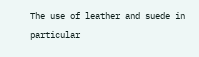The use of leather and suede in particular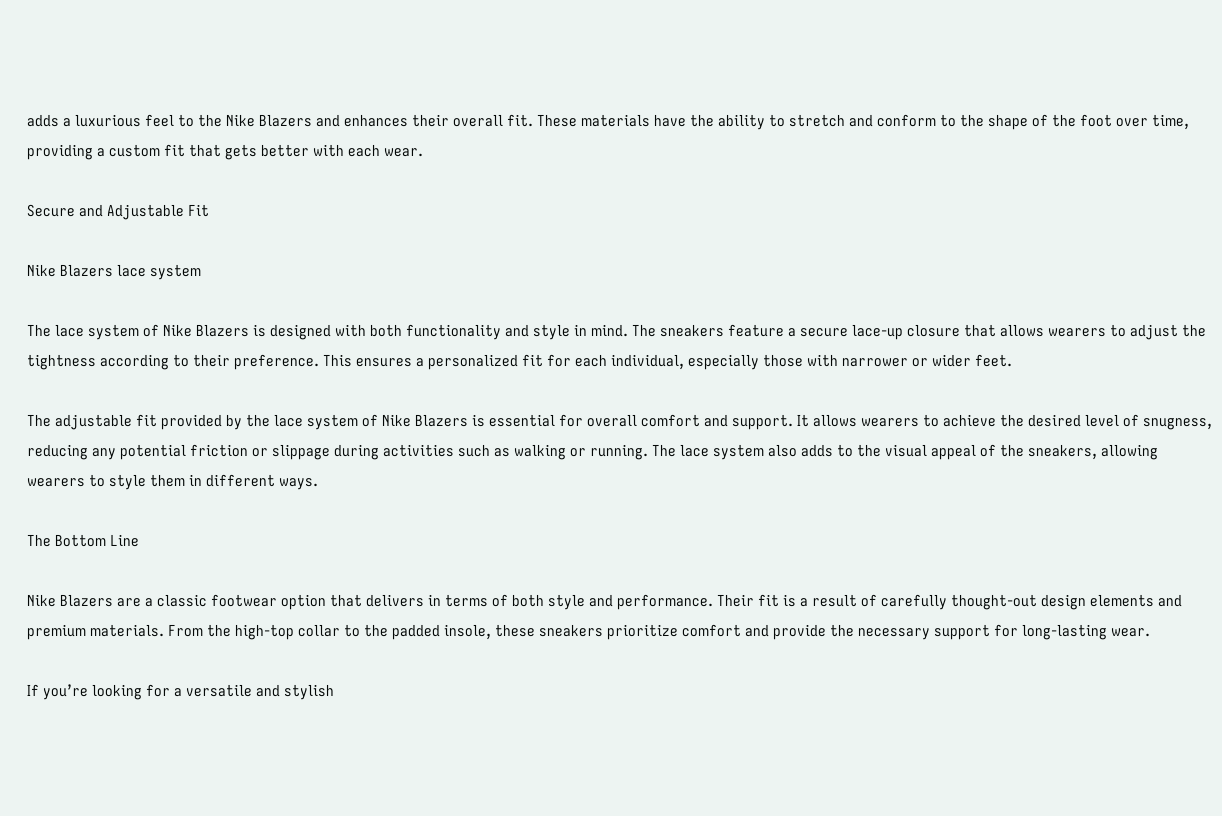adds a luxurious feel to the Nike Blazers and enhances their overall fit. These materials have the ability to stretch and conform to the shape of the foot over time, providing a custom fit that gets better with each wear.

Secure and Adjustable Fit

Nike Blazers lace system

The lace system of Nike Blazers is designed with both functionality and style in mind. The sneakers feature a secure lace-up closure that allows wearers to adjust the tightness according to their preference. This ensures a personalized fit for each individual, especially those with narrower or wider feet.

The adjustable fit provided by the lace system of Nike Blazers is essential for overall comfort and support. It allows wearers to achieve the desired level of snugness, reducing any potential friction or slippage during activities such as walking or running. The lace system also adds to the visual appeal of the sneakers, allowing wearers to style them in different ways.

The Bottom Line

Nike Blazers are a classic footwear option that delivers in terms of both style and performance. Their fit is a result of carefully thought-out design elements and premium materials. From the high-top collar to the padded insole, these sneakers prioritize comfort and provide the necessary support for long-lasting wear.

If you’re looking for a versatile and stylish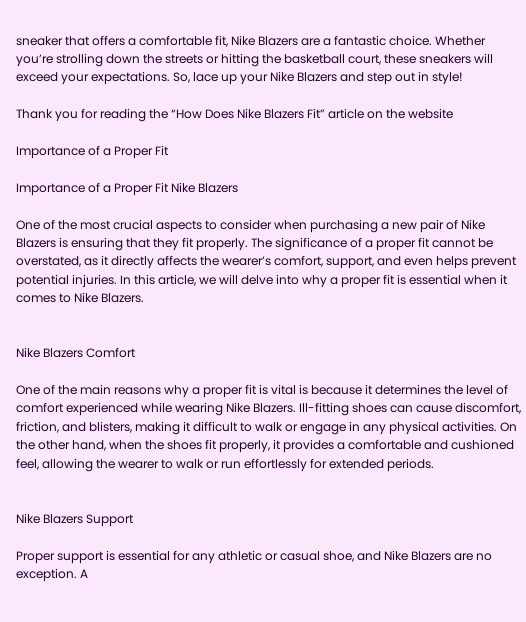sneaker that offers a comfortable fit, Nike Blazers are a fantastic choice. Whether you’re strolling down the streets or hitting the basketball court, these sneakers will exceed your expectations. So, lace up your Nike Blazers and step out in style!

Thank you for reading the “How Does Nike Blazers Fit” article on the website

Importance of a Proper Fit

Importance of a Proper Fit Nike Blazers

One of the most crucial aspects to consider when purchasing a new pair of Nike Blazers is ensuring that they fit properly. The significance of a proper fit cannot be overstated, as it directly affects the wearer’s comfort, support, and even helps prevent potential injuries. In this article, we will delve into why a proper fit is essential when it comes to Nike Blazers.


Nike Blazers Comfort

One of the main reasons why a proper fit is vital is because it determines the level of comfort experienced while wearing Nike Blazers. Ill-fitting shoes can cause discomfort, friction, and blisters, making it difficult to walk or engage in any physical activities. On the other hand, when the shoes fit properly, it provides a comfortable and cushioned feel, allowing the wearer to walk or run effortlessly for extended periods.


Nike Blazers Support

Proper support is essential for any athletic or casual shoe, and Nike Blazers are no exception. A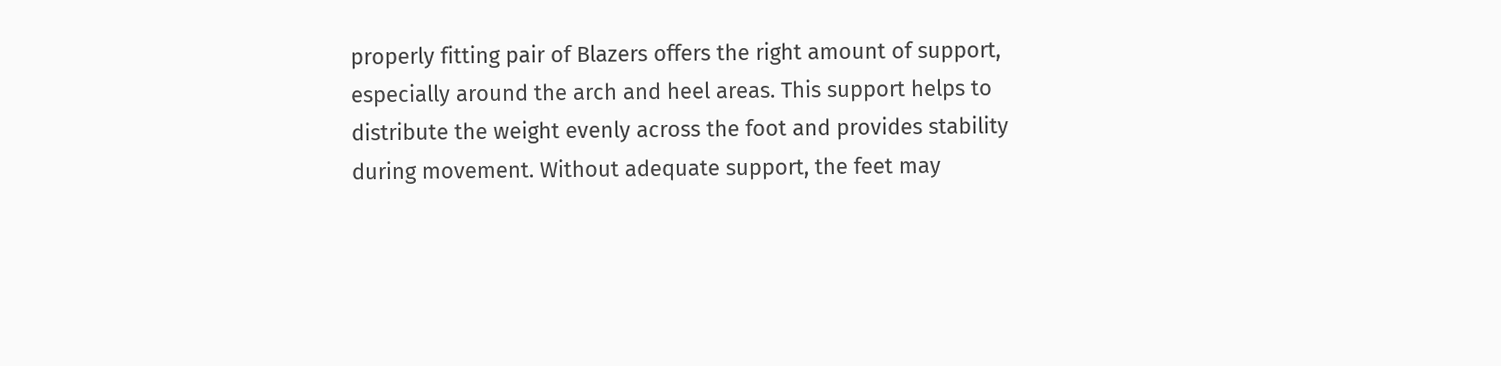properly fitting pair of Blazers offers the right amount of support, especially around the arch and heel areas. This support helps to distribute the weight evenly across the foot and provides stability during movement. Without adequate support, the feet may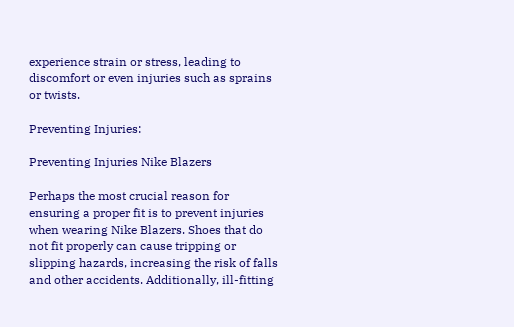experience strain or stress, leading to discomfort or even injuries such as sprains or twists.

Preventing Injuries:

Preventing Injuries Nike Blazers

Perhaps the most crucial reason for ensuring a proper fit is to prevent injuries when wearing Nike Blazers. Shoes that do not fit properly can cause tripping or slipping hazards, increasing the risk of falls and other accidents. Additionally, ill-fitting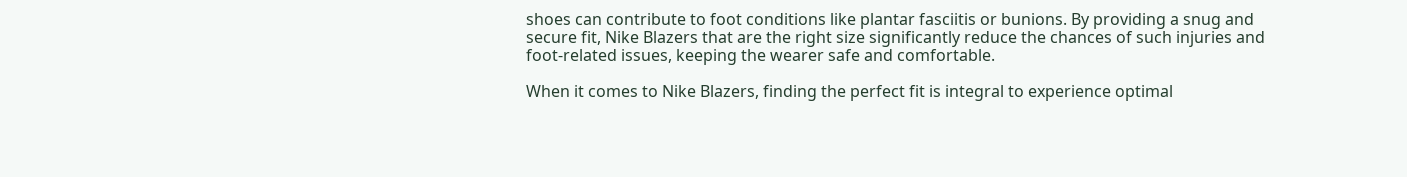shoes can contribute to foot conditions like plantar fasciitis or bunions. By providing a snug and secure fit, Nike Blazers that are the right size significantly reduce the chances of such injuries and foot-related issues, keeping the wearer safe and comfortable.

When it comes to Nike Blazers, finding the perfect fit is integral to experience optimal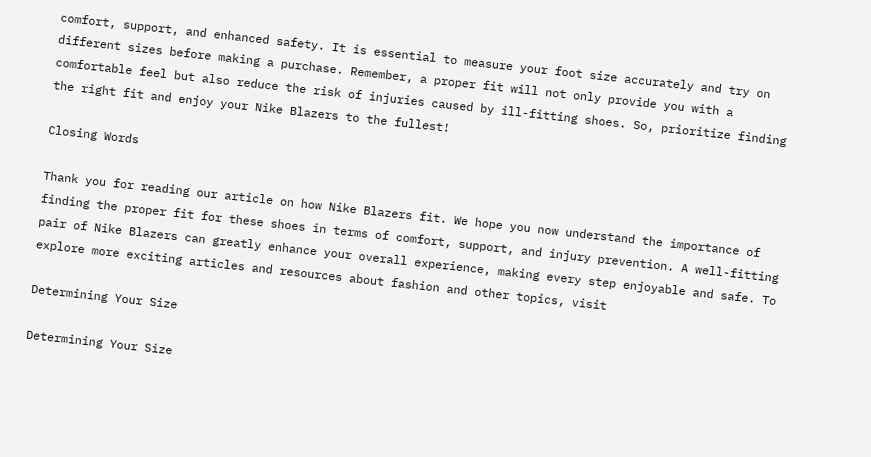comfort, support, and enhanced safety. It is essential to measure your foot size accurately and try on different sizes before making a purchase. Remember, a proper fit will not only provide you with a comfortable feel but also reduce the risk of injuries caused by ill-fitting shoes. So, prioritize finding the right fit and enjoy your Nike Blazers to the fullest!

Closing Words

Thank you for reading our article on how Nike Blazers fit. We hope you now understand the importance of finding the proper fit for these shoes in terms of comfort, support, and injury prevention. A well-fitting pair of Nike Blazers can greatly enhance your overall experience, making every step enjoyable and safe. To explore more exciting articles and resources about fashion and other topics, visit

Determining Your Size

Determining Your Size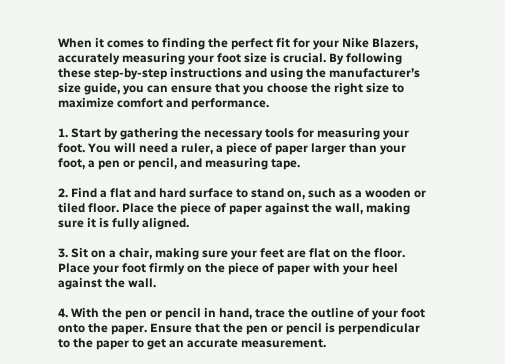When it comes to finding the perfect fit for your Nike Blazers, accurately measuring your foot size is crucial. By following these step-by-step instructions and using the manufacturer’s size guide, you can ensure that you choose the right size to maximize comfort and performance.

1. Start by gathering the necessary tools for measuring your foot. You will need a ruler, a piece of paper larger than your foot, a pen or pencil, and measuring tape.

2. Find a flat and hard surface to stand on, such as a wooden or tiled floor. Place the piece of paper against the wall, making sure it is fully aligned.

3. Sit on a chair, making sure your feet are flat on the floor. Place your foot firmly on the piece of paper with your heel against the wall.

4. With the pen or pencil in hand, trace the outline of your foot onto the paper. Ensure that the pen or pencil is perpendicular to the paper to get an accurate measurement.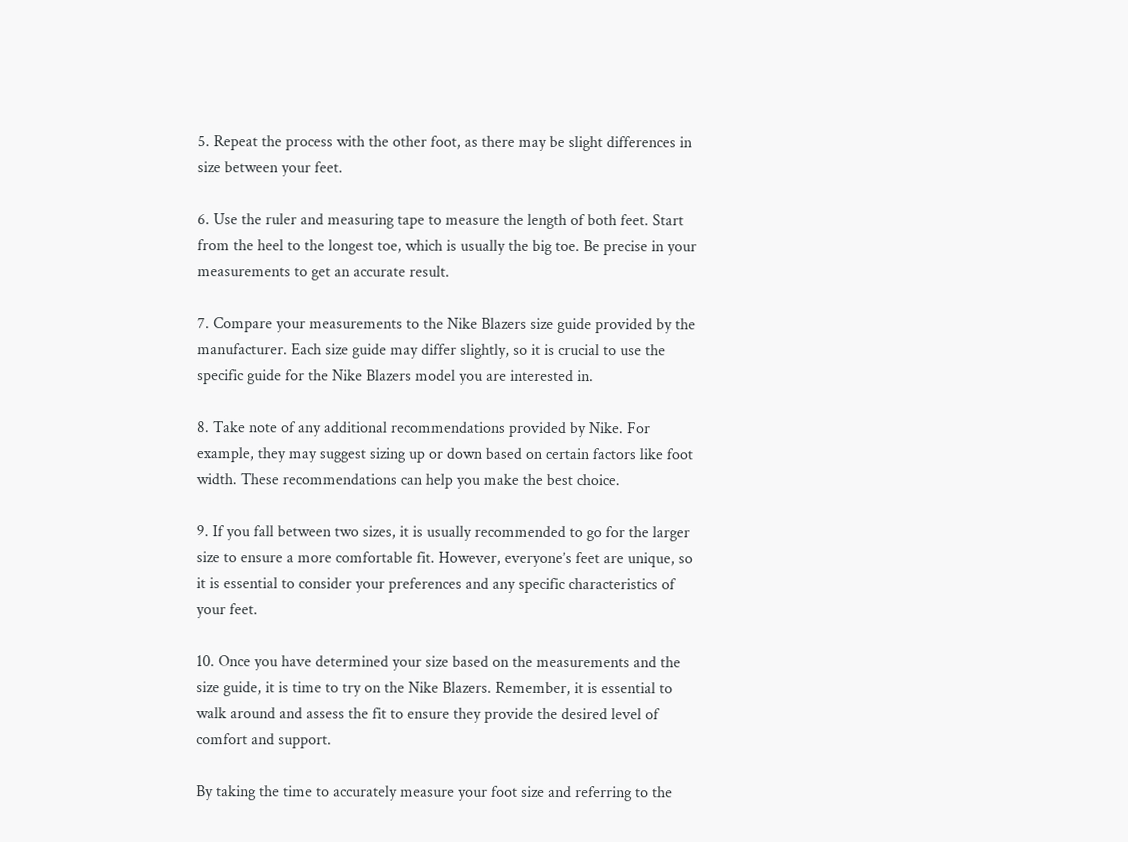5. Repeat the process with the other foot, as there may be slight differences in size between your feet.

6. Use the ruler and measuring tape to measure the length of both feet. Start from the heel to the longest toe, which is usually the big toe. Be precise in your measurements to get an accurate result.

7. Compare your measurements to the Nike Blazers size guide provided by the manufacturer. Each size guide may differ slightly, so it is crucial to use the specific guide for the Nike Blazers model you are interested in.

8. Take note of any additional recommendations provided by Nike. For example, they may suggest sizing up or down based on certain factors like foot width. These recommendations can help you make the best choice.

9. If you fall between two sizes, it is usually recommended to go for the larger size to ensure a more comfortable fit. However, everyone’s feet are unique, so it is essential to consider your preferences and any specific characteristics of your feet.

10. Once you have determined your size based on the measurements and the size guide, it is time to try on the Nike Blazers. Remember, it is essential to walk around and assess the fit to ensure they provide the desired level of comfort and support.

By taking the time to accurately measure your foot size and referring to the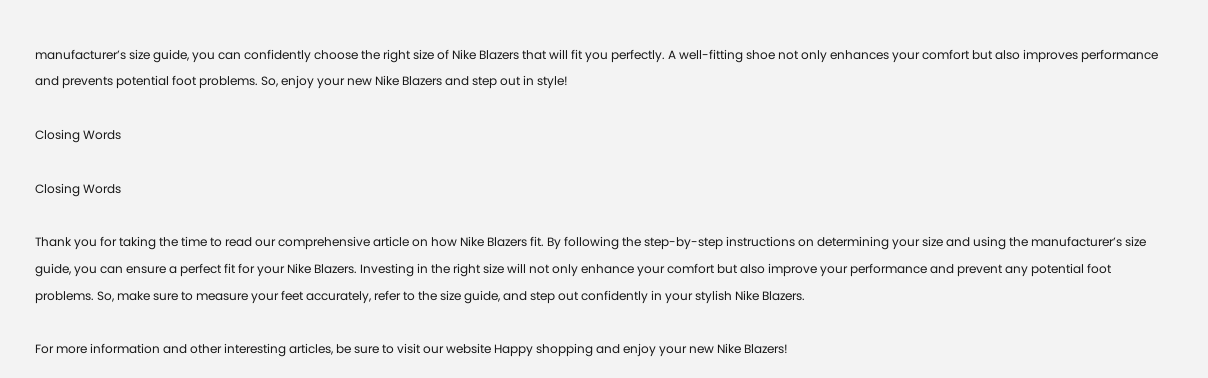manufacturer’s size guide, you can confidently choose the right size of Nike Blazers that will fit you perfectly. A well-fitting shoe not only enhances your comfort but also improves performance and prevents potential foot problems. So, enjoy your new Nike Blazers and step out in style!

Closing Words

Closing Words

Thank you for taking the time to read our comprehensive article on how Nike Blazers fit. By following the step-by-step instructions on determining your size and using the manufacturer’s size guide, you can ensure a perfect fit for your Nike Blazers. Investing in the right size will not only enhance your comfort but also improve your performance and prevent any potential foot problems. So, make sure to measure your feet accurately, refer to the size guide, and step out confidently in your stylish Nike Blazers.

For more information and other interesting articles, be sure to visit our website Happy shopping and enjoy your new Nike Blazers!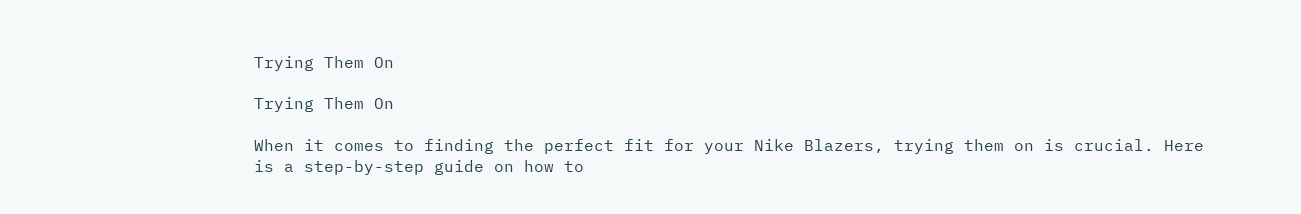Trying Them On

Trying Them On

When it comes to finding the perfect fit for your Nike Blazers, trying them on is crucial. Here is a step-by-step guide on how to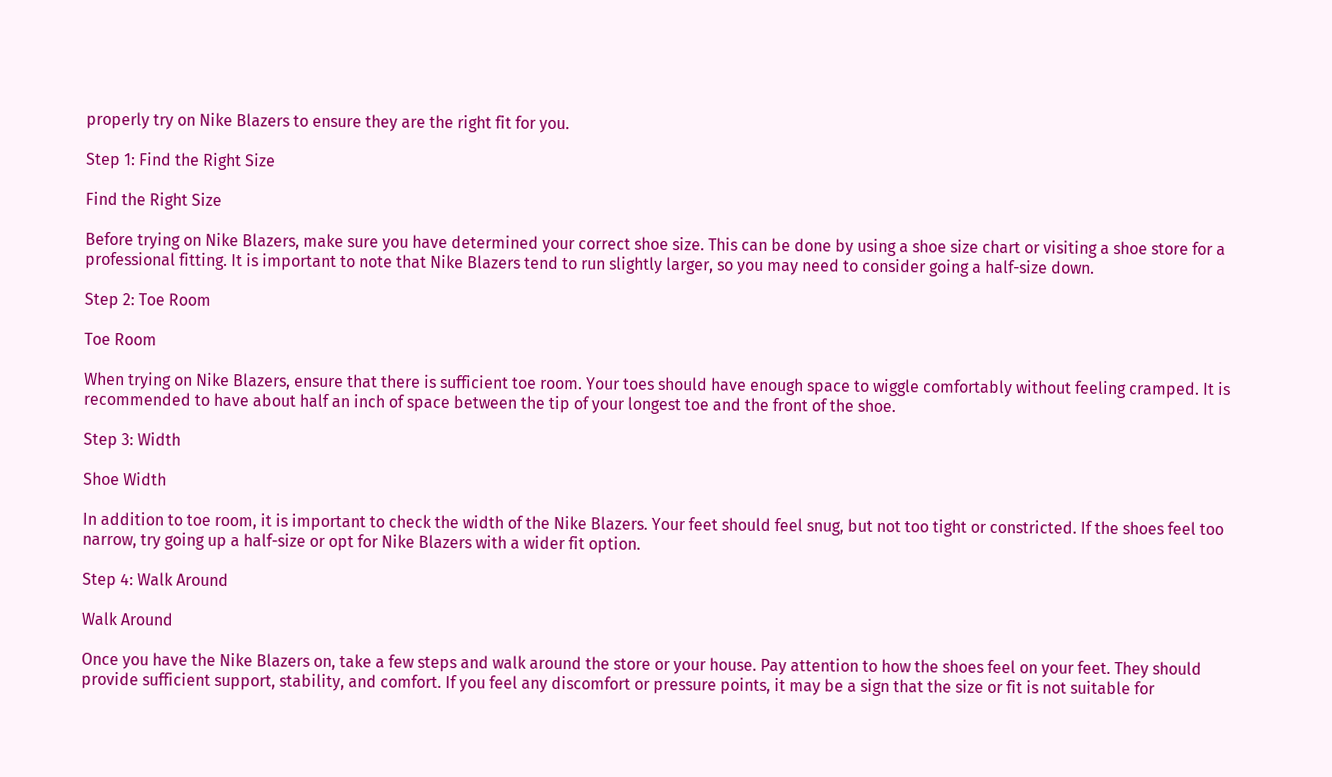properly try on Nike Blazers to ensure they are the right fit for you.

Step 1: Find the Right Size

Find the Right Size

Before trying on Nike Blazers, make sure you have determined your correct shoe size. This can be done by using a shoe size chart or visiting a shoe store for a professional fitting. It is important to note that Nike Blazers tend to run slightly larger, so you may need to consider going a half-size down.

Step 2: Toe Room

Toe Room

When trying on Nike Blazers, ensure that there is sufficient toe room. Your toes should have enough space to wiggle comfortably without feeling cramped. It is recommended to have about half an inch of space between the tip of your longest toe and the front of the shoe.

Step 3: Width

Shoe Width

In addition to toe room, it is important to check the width of the Nike Blazers. Your feet should feel snug, but not too tight or constricted. If the shoes feel too narrow, try going up a half-size or opt for Nike Blazers with a wider fit option.

Step 4: Walk Around

Walk Around

Once you have the Nike Blazers on, take a few steps and walk around the store or your house. Pay attention to how the shoes feel on your feet. They should provide sufficient support, stability, and comfort. If you feel any discomfort or pressure points, it may be a sign that the size or fit is not suitable for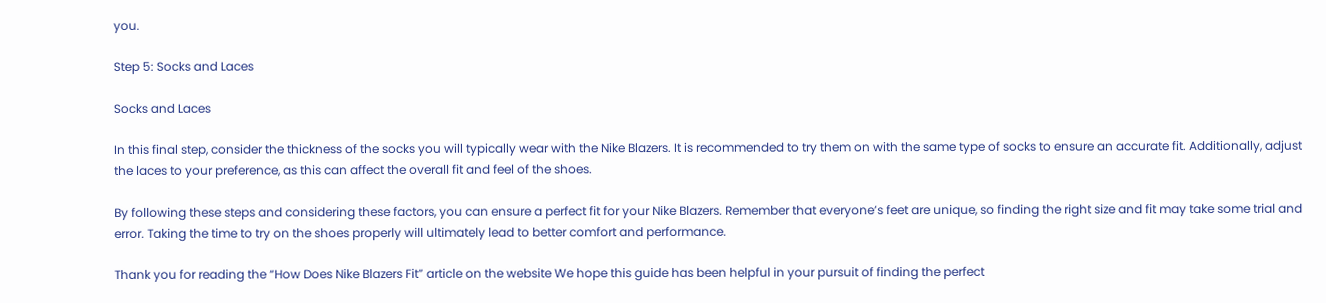you.

Step 5: Socks and Laces

Socks and Laces

In this final step, consider the thickness of the socks you will typically wear with the Nike Blazers. It is recommended to try them on with the same type of socks to ensure an accurate fit. Additionally, adjust the laces to your preference, as this can affect the overall fit and feel of the shoes.

By following these steps and considering these factors, you can ensure a perfect fit for your Nike Blazers. Remember that everyone’s feet are unique, so finding the right size and fit may take some trial and error. Taking the time to try on the shoes properly will ultimately lead to better comfort and performance.

Thank you for reading the “How Does Nike Blazers Fit” article on the website We hope this guide has been helpful in your pursuit of finding the perfect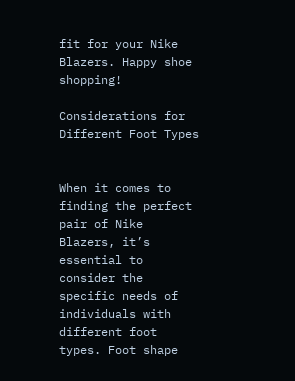fit for your Nike Blazers. Happy shoe shopping!

Considerations for Different Foot Types


When it comes to finding the perfect pair of Nike Blazers, it’s essential to consider the specific needs of individuals with different foot types. Foot shape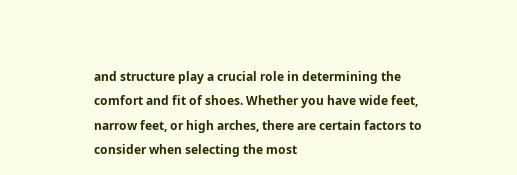and structure play a crucial role in determining the comfort and fit of shoes. Whether you have wide feet, narrow feet, or high arches, there are certain factors to consider when selecting the most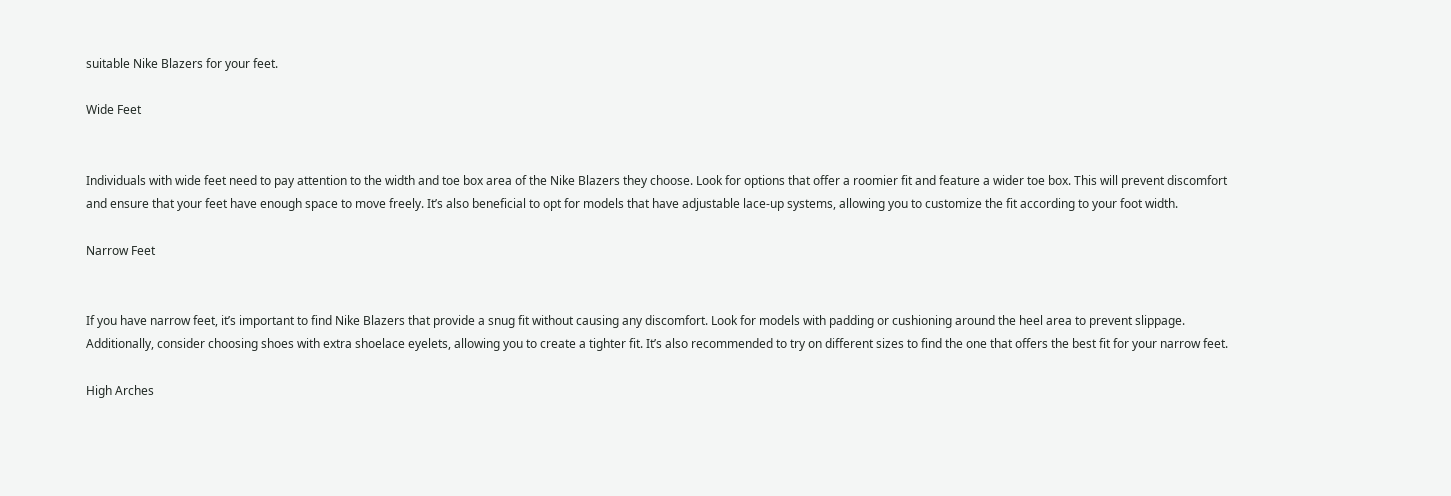suitable Nike Blazers for your feet.

Wide Feet


Individuals with wide feet need to pay attention to the width and toe box area of the Nike Blazers they choose. Look for options that offer a roomier fit and feature a wider toe box. This will prevent discomfort and ensure that your feet have enough space to move freely. It’s also beneficial to opt for models that have adjustable lace-up systems, allowing you to customize the fit according to your foot width.

Narrow Feet


If you have narrow feet, it’s important to find Nike Blazers that provide a snug fit without causing any discomfort. Look for models with padding or cushioning around the heel area to prevent slippage. Additionally, consider choosing shoes with extra shoelace eyelets, allowing you to create a tighter fit. It’s also recommended to try on different sizes to find the one that offers the best fit for your narrow feet.

High Arches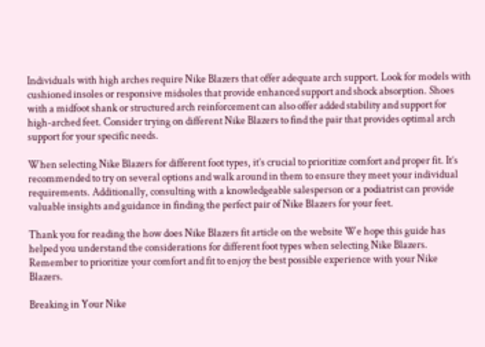Individuals with high arches require Nike Blazers that offer adequate arch support. Look for models with cushioned insoles or responsive midsoles that provide enhanced support and shock absorption. Shoes with a midfoot shank or structured arch reinforcement can also offer added stability and support for high-arched feet. Consider trying on different Nike Blazers to find the pair that provides optimal arch support for your specific needs.

When selecting Nike Blazers for different foot types, it’s crucial to prioritize comfort and proper fit. It’s recommended to try on several options and walk around in them to ensure they meet your individual requirements. Additionally, consulting with a knowledgeable salesperson or a podiatrist can provide valuable insights and guidance in finding the perfect pair of Nike Blazers for your feet.

Thank you for reading the how does Nike Blazers fit article on the website We hope this guide has helped you understand the considerations for different foot types when selecting Nike Blazers. Remember to prioritize your comfort and fit to enjoy the best possible experience with your Nike Blazers.

Breaking in Your Nike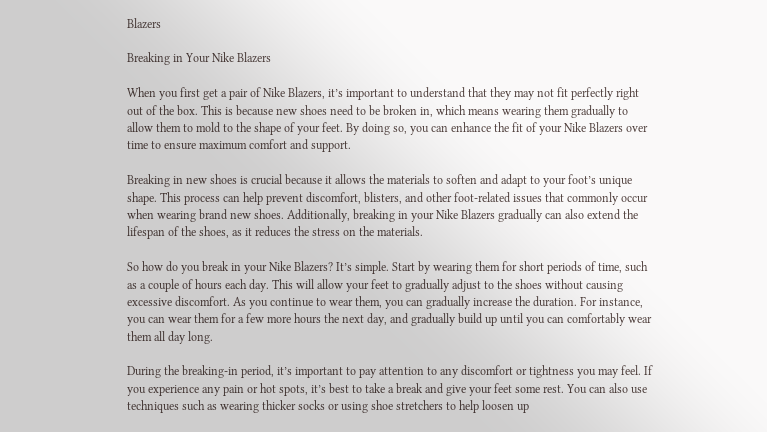Blazers

Breaking in Your Nike Blazers

When you first get a pair of Nike Blazers, it’s important to understand that they may not fit perfectly right out of the box. This is because new shoes need to be broken in, which means wearing them gradually to allow them to mold to the shape of your feet. By doing so, you can enhance the fit of your Nike Blazers over time to ensure maximum comfort and support.

Breaking in new shoes is crucial because it allows the materials to soften and adapt to your foot’s unique shape. This process can help prevent discomfort, blisters, and other foot-related issues that commonly occur when wearing brand new shoes. Additionally, breaking in your Nike Blazers gradually can also extend the lifespan of the shoes, as it reduces the stress on the materials.

So how do you break in your Nike Blazers? It’s simple. Start by wearing them for short periods of time, such as a couple of hours each day. This will allow your feet to gradually adjust to the shoes without causing excessive discomfort. As you continue to wear them, you can gradually increase the duration. For instance, you can wear them for a few more hours the next day, and gradually build up until you can comfortably wear them all day long.

During the breaking-in period, it’s important to pay attention to any discomfort or tightness you may feel. If you experience any pain or hot spots, it’s best to take a break and give your feet some rest. You can also use techniques such as wearing thicker socks or using shoe stretchers to help loosen up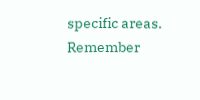specific areas. Remember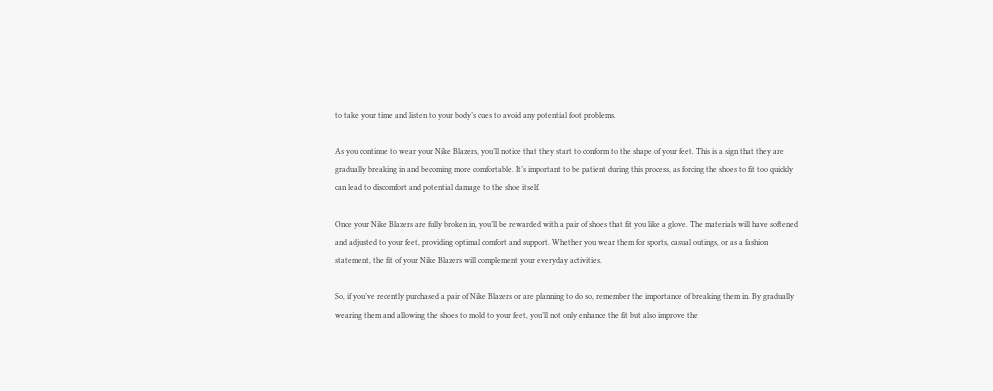to take your time and listen to your body’s cues to avoid any potential foot problems.

As you continue to wear your Nike Blazers, you’ll notice that they start to conform to the shape of your feet. This is a sign that they are gradually breaking in and becoming more comfortable. It’s important to be patient during this process, as forcing the shoes to fit too quickly can lead to discomfort and potential damage to the shoe itself.

Once your Nike Blazers are fully broken in, you’ll be rewarded with a pair of shoes that fit you like a glove. The materials will have softened and adjusted to your feet, providing optimal comfort and support. Whether you wear them for sports, casual outings, or as a fashion statement, the fit of your Nike Blazers will complement your everyday activities.

So, if you’ve recently purchased a pair of Nike Blazers or are planning to do so, remember the importance of breaking them in. By gradually wearing them and allowing the shoes to mold to your feet, you’ll not only enhance the fit but also improve the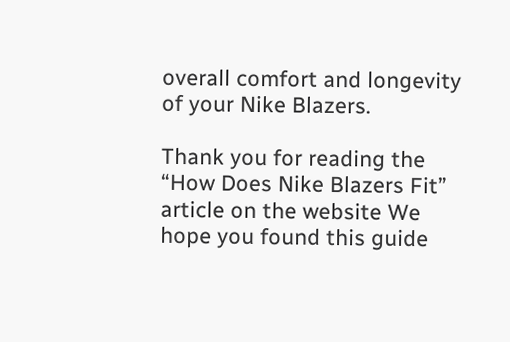overall comfort and longevity of your Nike Blazers.

Thank you for reading the “How Does Nike Blazers Fit” article on the website We hope you found this guide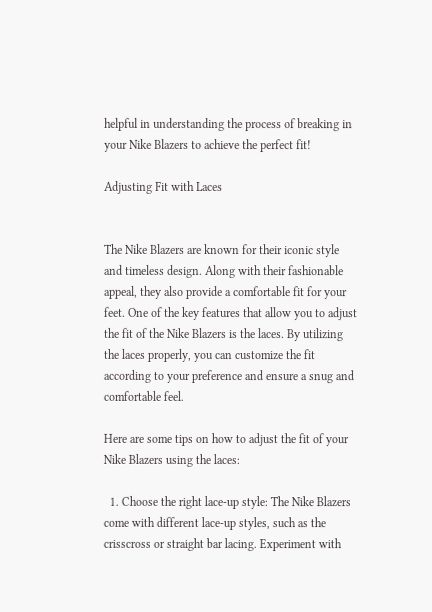helpful in understanding the process of breaking in your Nike Blazers to achieve the perfect fit!

Adjusting Fit with Laces


The Nike Blazers are known for their iconic style and timeless design. Along with their fashionable appeal, they also provide a comfortable fit for your feet. One of the key features that allow you to adjust the fit of the Nike Blazers is the laces. By utilizing the laces properly, you can customize the fit according to your preference and ensure a snug and comfortable feel.

Here are some tips on how to adjust the fit of your Nike Blazers using the laces:

  1. Choose the right lace-up style: The Nike Blazers come with different lace-up styles, such as the crisscross or straight bar lacing. Experiment with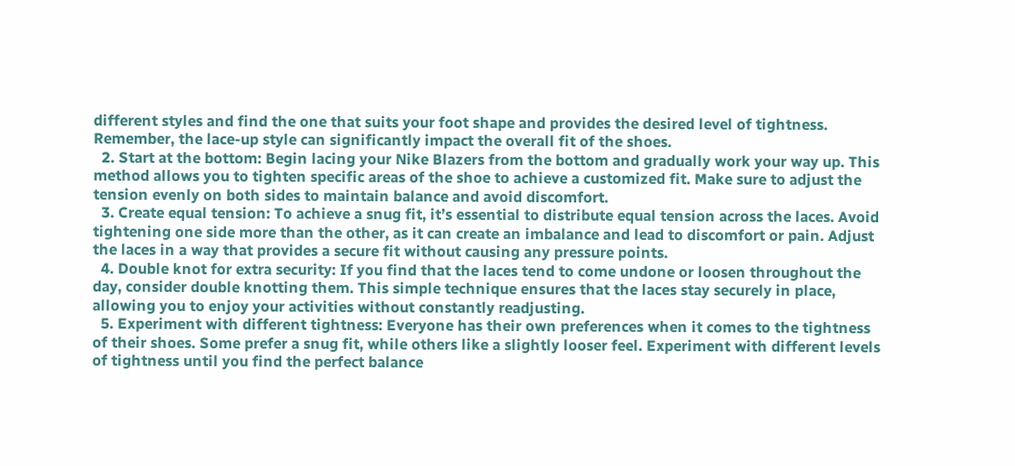different styles and find the one that suits your foot shape and provides the desired level of tightness. Remember, the lace-up style can significantly impact the overall fit of the shoes.
  2. Start at the bottom: Begin lacing your Nike Blazers from the bottom and gradually work your way up. This method allows you to tighten specific areas of the shoe to achieve a customized fit. Make sure to adjust the tension evenly on both sides to maintain balance and avoid discomfort.
  3. Create equal tension: To achieve a snug fit, it’s essential to distribute equal tension across the laces. Avoid tightening one side more than the other, as it can create an imbalance and lead to discomfort or pain. Adjust the laces in a way that provides a secure fit without causing any pressure points.
  4. Double knot for extra security: If you find that the laces tend to come undone or loosen throughout the day, consider double knotting them. This simple technique ensures that the laces stay securely in place, allowing you to enjoy your activities without constantly readjusting.
  5. Experiment with different tightness: Everyone has their own preferences when it comes to the tightness of their shoes. Some prefer a snug fit, while others like a slightly looser feel. Experiment with different levels of tightness until you find the perfect balance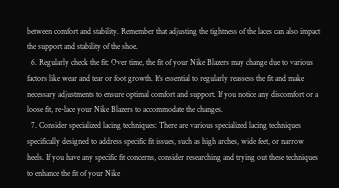between comfort and stability. Remember that adjusting the tightness of the laces can also impact the support and stability of the shoe.
  6. Regularly check the fit: Over time, the fit of your Nike Blazers may change due to various factors like wear and tear or foot growth. It’s essential to regularly reassess the fit and make necessary adjustments to ensure optimal comfort and support. If you notice any discomfort or a loose fit, re-lace your Nike Blazers to accommodate the changes.
  7. Consider specialized lacing techniques: There are various specialized lacing techniques specifically designed to address specific fit issues, such as high arches, wide feet, or narrow heels. If you have any specific fit concerns, consider researching and trying out these techniques to enhance the fit of your Nike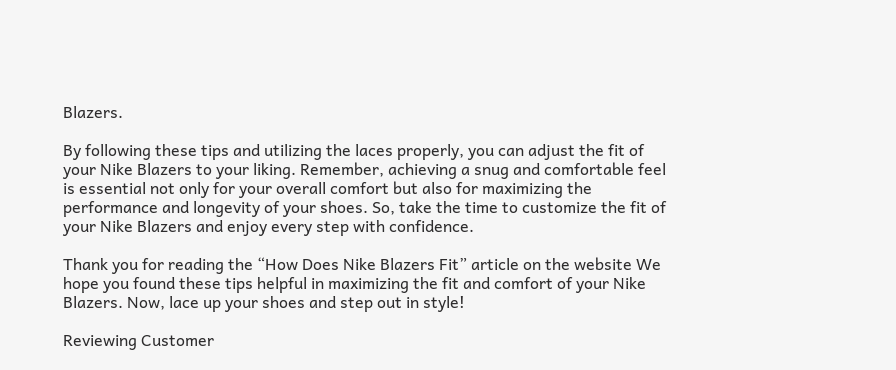Blazers.

By following these tips and utilizing the laces properly, you can adjust the fit of your Nike Blazers to your liking. Remember, achieving a snug and comfortable feel is essential not only for your overall comfort but also for maximizing the performance and longevity of your shoes. So, take the time to customize the fit of your Nike Blazers and enjoy every step with confidence.

Thank you for reading the “How Does Nike Blazers Fit” article on the website We hope you found these tips helpful in maximizing the fit and comfort of your Nike Blazers. Now, lace up your shoes and step out in style!

Reviewing Customer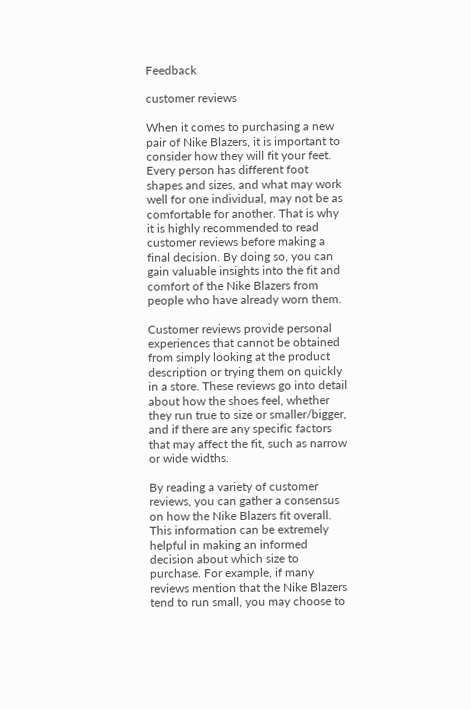Feedback

customer reviews

When it comes to purchasing a new pair of Nike Blazers, it is important to consider how they will fit your feet. Every person has different foot shapes and sizes, and what may work well for one individual, may not be as comfortable for another. That is why it is highly recommended to read customer reviews before making a final decision. By doing so, you can gain valuable insights into the fit and comfort of the Nike Blazers from people who have already worn them.

Customer reviews provide personal experiences that cannot be obtained from simply looking at the product description or trying them on quickly in a store. These reviews go into detail about how the shoes feel, whether they run true to size or smaller/bigger, and if there are any specific factors that may affect the fit, such as narrow or wide widths.

By reading a variety of customer reviews, you can gather a consensus on how the Nike Blazers fit overall. This information can be extremely helpful in making an informed decision about which size to purchase. For example, if many reviews mention that the Nike Blazers tend to run small, you may choose to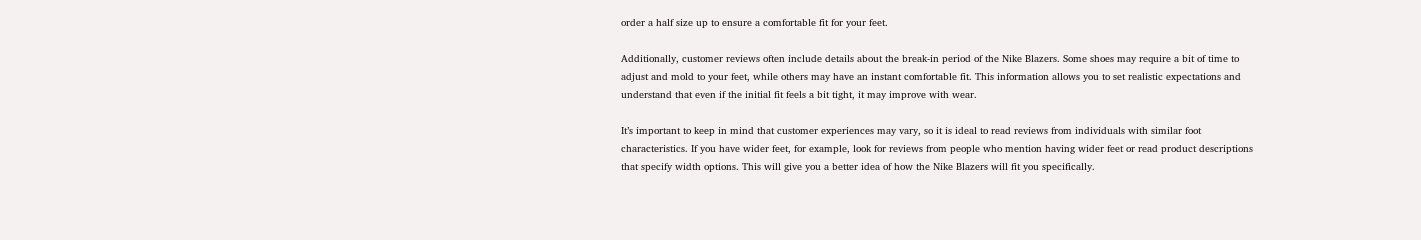order a half size up to ensure a comfortable fit for your feet.

Additionally, customer reviews often include details about the break-in period of the Nike Blazers. Some shoes may require a bit of time to adjust and mold to your feet, while others may have an instant comfortable fit. This information allows you to set realistic expectations and understand that even if the initial fit feels a bit tight, it may improve with wear.

It’s important to keep in mind that customer experiences may vary, so it is ideal to read reviews from individuals with similar foot characteristics. If you have wider feet, for example, look for reviews from people who mention having wider feet or read product descriptions that specify width options. This will give you a better idea of how the Nike Blazers will fit you specifically.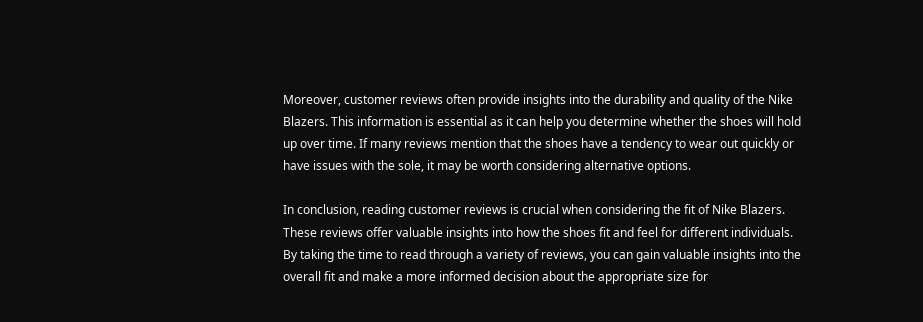Moreover, customer reviews often provide insights into the durability and quality of the Nike Blazers. This information is essential as it can help you determine whether the shoes will hold up over time. If many reviews mention that the shoes have a tendency to wear out quickly or have issues with the sole, it may be worth considering alternative options.

In conclusion, reading customer reviews is crucial when considering the fit of Nike Blazers. These reviews offer valuable insights into how the shoes fit and feel for different individuals. By taking the time to read through a variety of reviews, you can gain valuable insights into the overall fit and make a more informed decision about the appropriate size for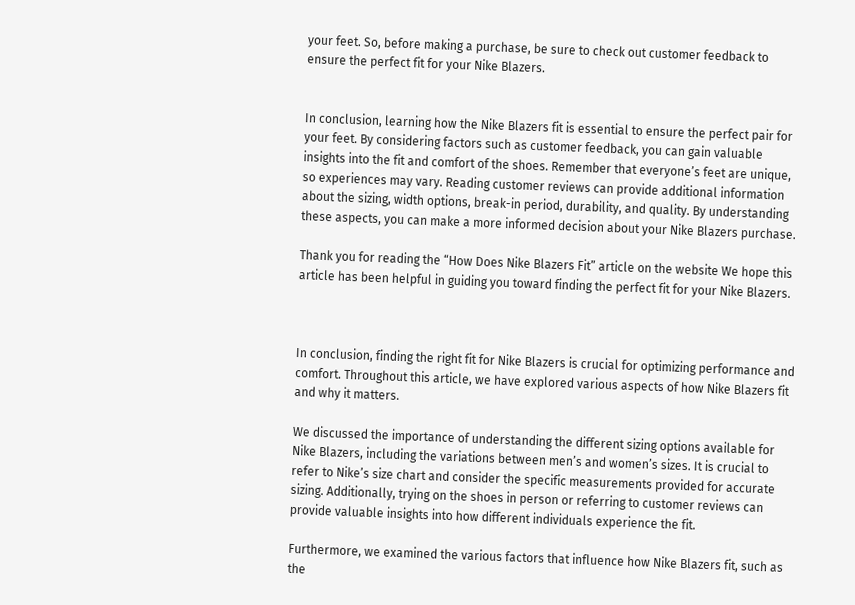your feet. So, before making a purchase, be sure to check out customer feedback to ensure the perfect fit for your Nike Blazers.


In conclusion, learning how the Nike Blazers fit is essential to ensure the perfect pair for your feet. By considering factors such as customer feedback, you can gain valuable insights into the fit and comfort of the shoes. Remember that everyone’s feet are unique, so experiences may vary. Reading customer reviews can provide additional information about the sizing, width options, break-in period, durability, and quality. By understanding these aspects, you can make a more informed decision about your Nike Blazers purchase.

Thank you for reading the “How Does Nike Blazers Fit” article on the website We hope this article has been helpful in guiding you toward finding the perfect fit for your Nike Blazers.



In conclusion, finding the right fit for Nike Blazers is crucial for optimizing performance and comfort. Throughout this article, we have explored various aspects of how Nike Blazers fit and why it matters.

We discussed the importance of understanding the different sizing options available for Nike Blazers, including the variations between men’s and women’s sizes. It is crucial to refer to Nike’s size chart and consider the specific measurements provided for accurate sizing. Additionally, trying on the shoes in person or referring to customer reviews can provide valuable insights into how different individuals experience the fit.

Furthermore, we examined the various factors that influence how Nike Blazers fit, such as the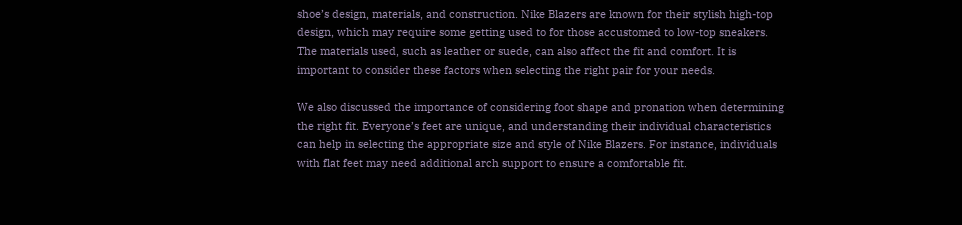shoe’s design, materials, and construction. Nike Blazers are known for their stylish high-top design, which may require some getting used to for those accustomed to low-top sneakers. The materials used, such as leather or suede, can also affect the fit and comfort. It is important to consider these factors when selecting the right pair for your needs.

We also discussed the importance of considering foot shape and pronation when determining the right fit. Everyone’s feet are unique, and understanding their individual characteristics can help in selecting the appropriate size and style of Nike Blazers. For instance, individuals with flat feet may need additional arch support to ensure a comfortable fit.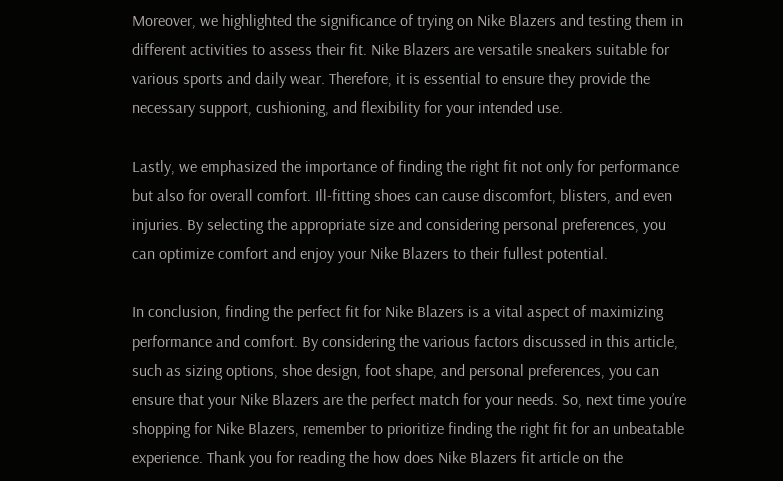Moreover, we highlighted the significance of trying on Nike Blazers and testing them in different activities to assess their fit. Nike Blazers are versatile sneakers suitable for various sports and daily wear. Therefore, it is essential to ensure they provide the necessary support, cushioning, and flexibility for your intended use.

Lastly, we emphasized the importance of finding the right fit not only for performance but also for overall comfort. Ill-fitting shoes can cause discomfort, blisters, and even injuries. By selecting the appropriate size and considering personal preferences, you can optimize comfort and enjoy your Nike Blazers to their fullest potential.

In conclusion, finding the perfect fit for Nike Blazers is a vital aspect of maximizing performance and comfort. By considering the various factors discussed in this article, such as sizing options, shoe design, foot shape, and personal preferences, you can ensure that your Nike Blazers are the perfect match for your needs. So, next time you’re shopping for Nike Blazers, remember to prioritize finding the right fit for an unbeatable experience. Thank you for reading the how does Nike Blazers fit article on the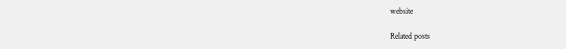website

Related posts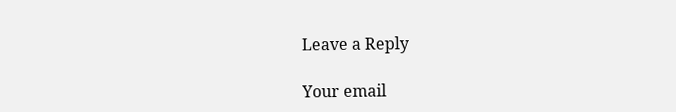Leave a Reply

Your email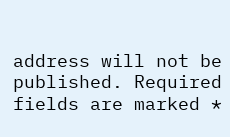address will not be published. Required fields are marked *